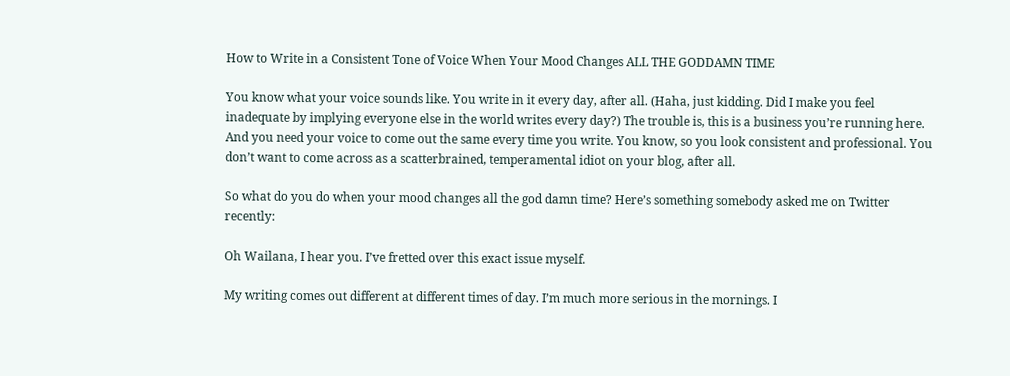How to Write in a Consistent Tone of Voice When Your Mood Changes ALL THE GODDAMN TIME

You know what your voice sounds like. You write in it every day, after all. (Haha, just kidding. Did I make you feel inadequate by implying everyone else in the world writes every day?) The trouble is, this is a business you’re running here. And you need your voice to come out the same every time you write. You know, so you look consistent and professional. You don’t want to come across as a scatterbrained, temperamental idiot on your blog, after all.

So what do you do when your mood changes all the god damn time? Here’s something somebody asked me on Twitter recently:

Oh Wailana, I hear you. I’ve fretted over this exact issue myself.

My writing comes out different at different times of day. I’m much more serious in the mornings. I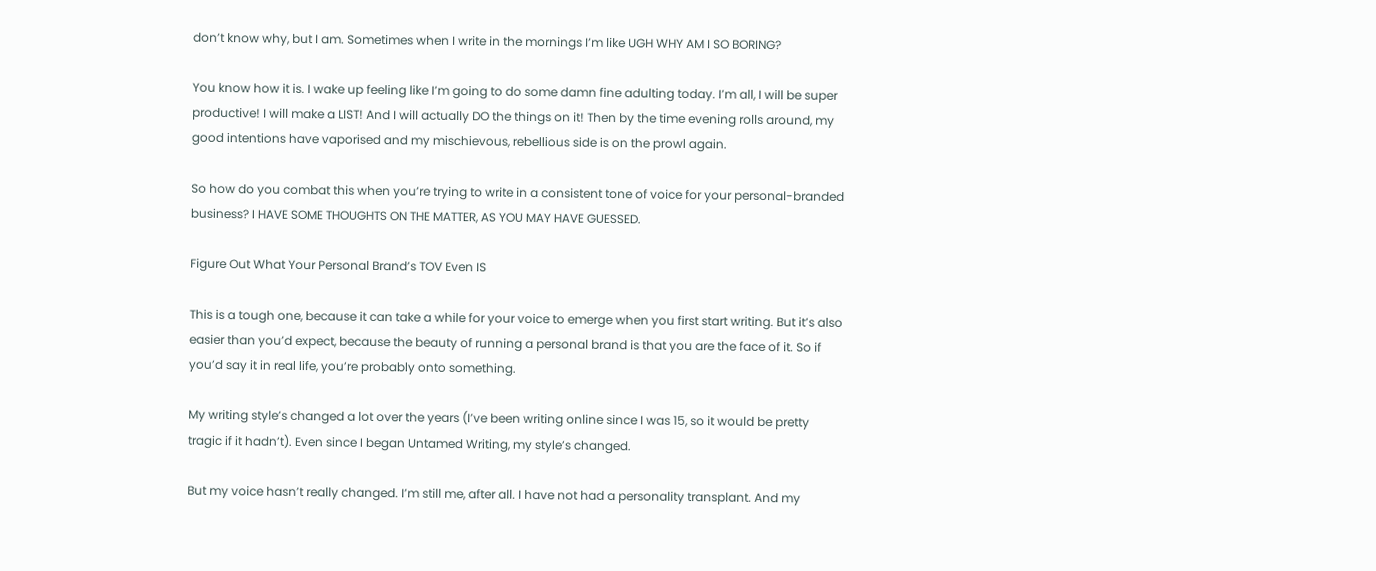don’t know why, but I am. Sometimes when I write in the mornings I’m like UGH WHY AM I SO BORING?

You know how it is. I wake up feeling like I’m going to do some damn fine adulting today. I’m all, I will be super productive! I will make a LIST! And I will actually DO the things on it! Then by the time evening rolls around, my good intentions have vaporised and my mischievous, rebellious side is on the prowl again.

So how do you combat this when you’re trying to write in a consistent tone of voice for your personal-branded business? I HAVE SOME THOUGHTS ON THE MATTER, AS YOU MAY HAVE GUESSED.

Figure Out What Your Personal Brand’s TOV Even IS

This is a tough one, because it can take a while for your voice to emerge when you first start writing. But it’s also easier than you’d expect, because the beauty of running a personal brand is that you are the face of it. So if you’d say it in real life, you’re probably onto something.

My writing style’s changed a lot over the years (I’ve been writing online since I was 15, so it would be pretty tragic if it hadn’t). Even since I began Untamed Writing, my style’s changed.

But my voice hasn’t really changed. I’m still me, after all. I have not had a personality transplant. And my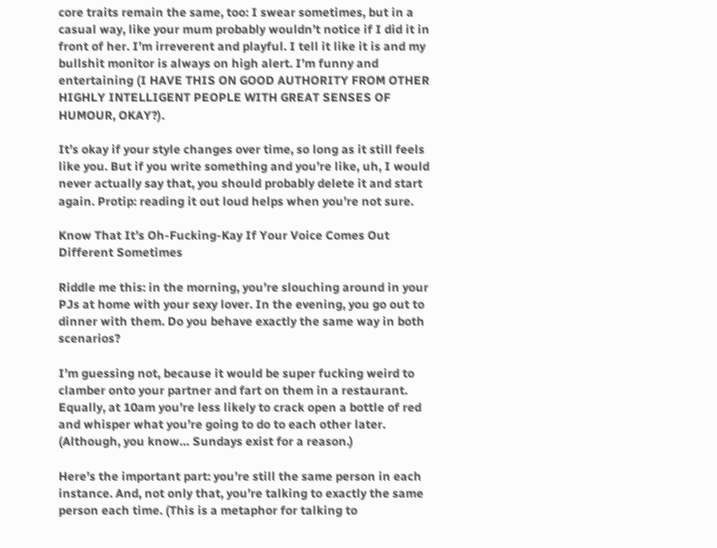core traits remain the same, too: I swear sometimes, but in a casual way, like your mum probably wouldn’t notice if I did it in front of her. I’m irreverent and playful. I tell it like it is and my bullshit monitor is always on high alert. I’m funny and entertaining (I HAVE THIS ON GOOD AUTHORITY FROM OTHER HIGHLY INTELLIGENT PEOPLE WITH GREAT SENSES OF HUMOUR, OKAY?).

It’s okay if your style changes over time, so long as it still feels like you. But if you write something and you’re like, uh, I would never actually say that, you should probably delete it and start again. Protip: reading it out loud helps when you’re not sure.

Know That It’s Oh-Fucking-Kay If Your Voice Comes Out Different Sometimes

Riddle me this: in the morning, you’re slouching around in your PJs at home with your sexy lover. In the evening, you go out to dinner with them. Do you behave exactly the same way in both scenarios?

I’m guessing not, because it would be super fucking weird to clamber onto your partner and fart on them in a restaurant. Equally, at 10am you’re less likely to crack open a bottle of red and whisper what you’re going to do to each other later. (Although, you know… Sundays exist for a reason.)

Here’s the important part: you’re still the same person in each instance. And, not only that, you’re talking to exactly the same person each time. (This is a metaphor for talking to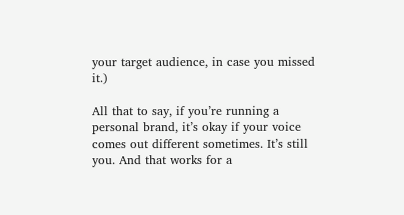your target audience, in case you missed it.)

All that to say, if you’re running a personal brand, it’s okay if your voice comes out different sometimes. It’s still you. And that works for a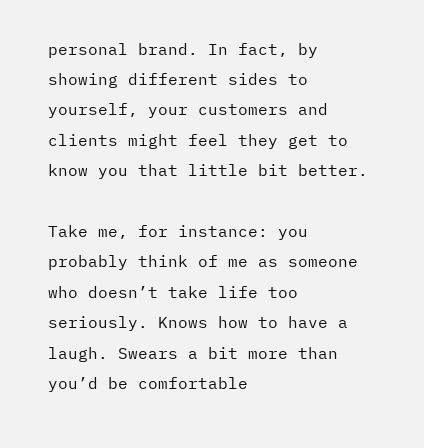personal brand. In fact, by showing different sides to yourself, your customers and clients might feel they get to know you that little bit better.

Take me, for instance: you probably think of me as someone who doesn’t take life too seriously. Knows how to have a laugh. Swears a bit more than you’d be comfortable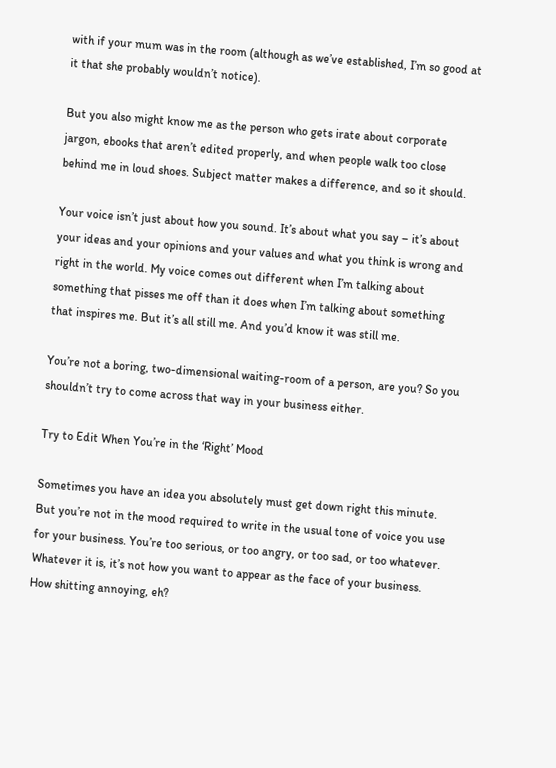with if your mum was in the room (although as we’ve established, I’m so good at it that she probably wouldn’t notice).

But you also might know me as the person who gets irate about corporate jargon, ebooks that aren’t edited properly, and when people walk too close behind me in loud shoes. Subject matter makes a difference, and so it should.

Your voice isn’t just about how you sound. It’s about what you say – it’s about your ideas and your opinions and your values and what you think is wrong and right in the world. My voice comes out different when I’m talking about something that pisses me off than it does when I’m talking about something that inspires me. But it’s all still me. And you’d know it was still me.

You’re not a boring, two-dimensional waiting-room of a person, are you? So you shouldn’t try to come across that way in your business either.

Try to Edit When You’re in the ‘Right’ Mood

Sometimes you have an idea you absolutely must get down right this minute. But you’re not in the mood required to write in the usual tone of voice you use for your business. You’re too serious, or too angry, or too sad, or too whatever. Whatever it is, it’s not how you want to appear as the face of your business. How shitting annoying, eh?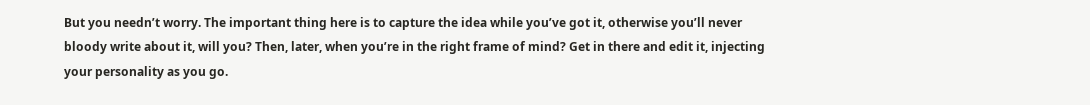But you needn’t worry. The important thing here is to capture the idea while you’ve got it, otherwise you’ll never bloody write about it, will you? Then, later, when you’re in the right frame of mind? Get in there and edit it, injecting your personality as you go.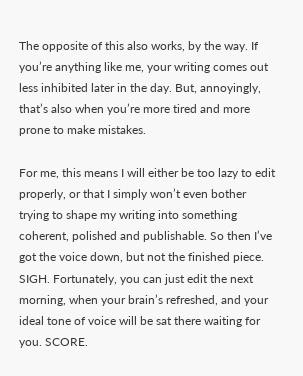The opposite of this also works, by the way. If you’re anything like me, your writing comes out less inhibited later in the day. But, annoyingly, that’s also when you’re more tired and more prone to make mistakes.

For me, this means I will either be too lazy to edit properly, or that I simply won’t even bother trying to shape my writing into something coherent, polished and publishable. So then I’ve got the voice down, but not the finished piece. SIGH. Fortunately, you can just edit the next morning, when your brain’s refreshed, and your ideal tone of voice will be sat there waiting for you. SCORE.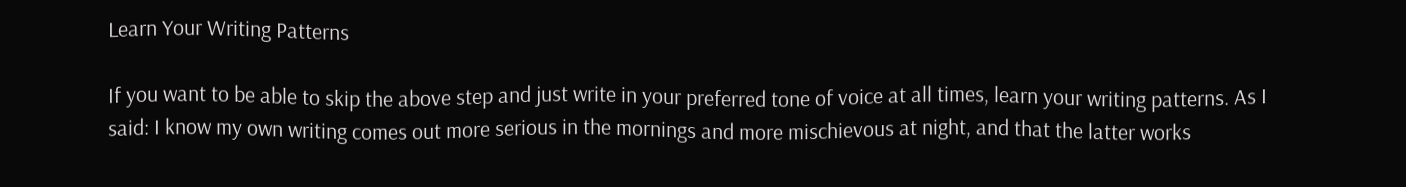Learn Your Writing Patterns

If you want to be able to skip the above step and just write in your preferred tone of voice at all times, learn your writing patterns. As I said: I know my own writing comes out more serious in the mornings and more mischievous at night, and that the latter works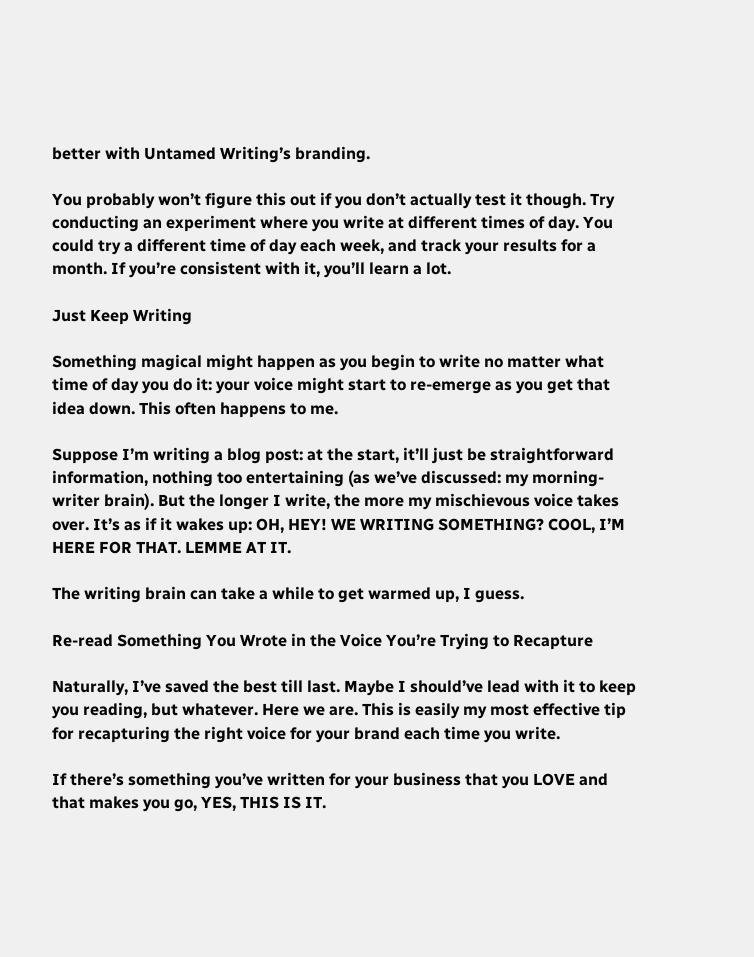better with Untamed Writing’s branding.

You probably won’t figure this out if you don’t actually test it though. Try conducting an experiment where you write at different times of day. You could try a different time of day each week, and track your results for a month. If you’re consistent with it, you’ll learn a lot.

Just Keep Writing

Something magical might happen as you begin to write no matter what time of day you do it: your voice might start to re-emerge as you get that idea down. This often happens to me.

Suppose I’m writing a blog post: at the start, it’ll just be straightforward information, nothing too entertaining (as we’ve discussed: my morning-writer brain). But the longer I write, the more my mischievous voice takes over. It’s as if it wakes up: OH, HEY! WE WRITING SOMETHING? COOL, I’M HERE FOR THAT. LEMME AT IT.

The writing brain can take a while to get warmed up, I guess.

Re-read Something You Wrote in the Voice You’re Trying to Recapture

Naturally, I’ve saved the best till last. Maybe I should’ve lead with it to keep you reading, but whatever. Here we are. This is easily my most effective tip for recapturing the right voice for your brand each time you write.

If there’s something you’ve written for your business that you LOVE and that makes you go, YES, THIS IS IT.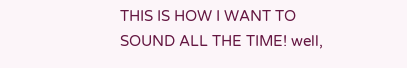THIS IS HOW I WANT TO SOUND ALL THE TIME! well,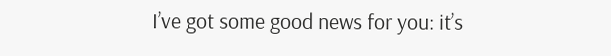I’ve got some good news for you: it’s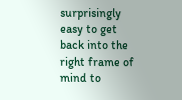surprisingly easy to get back into the right frame of mind to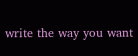write the way you want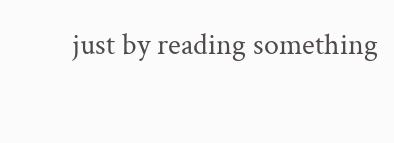just by reading something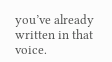you’ve already written in that voice.